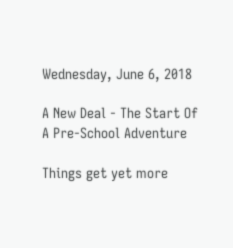Wednesday, June 6, 2018

A New Deal - The Start Of A Pre-School Adventure

Things get yet more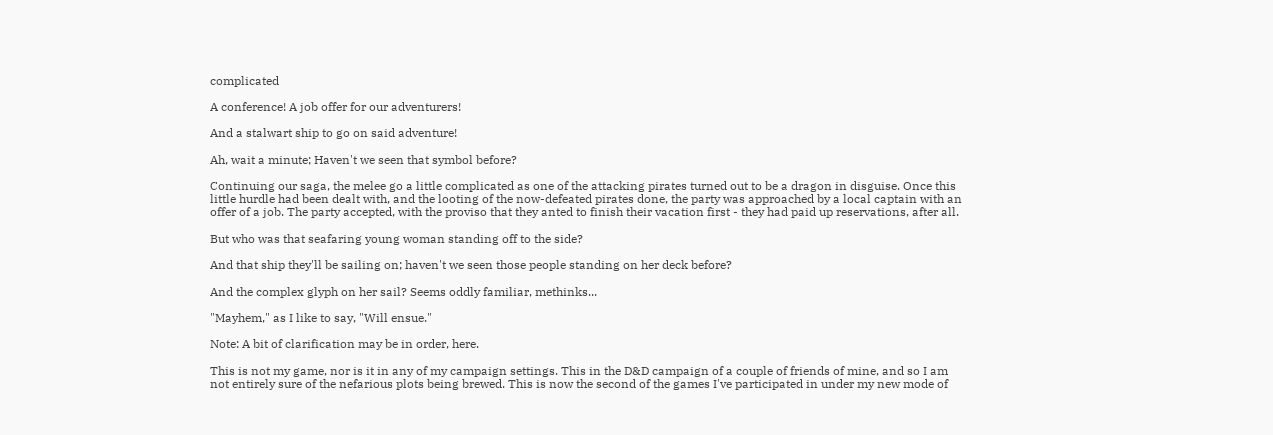complicated

A conference! A job offer for our adventurers!

And a stalwart ship to go on said adventure!

Ah, wait a minute; Haven't we seen that symbol before?

Continuing our saga, the melee go a little complicated as one of the attacking pirates turned out to be a dragon in disguise. Once this little hurdle had been dealt with, and the looting of the now-defeated pirates done, the party was approached by a local captain with an offer of a job. The party accepted, with the proviso that they anted to finish their vacation first - they had paid up reservations, after all.

But who was that seafaring young woman standing off to the side?

And that ship they'll be sailing on; haven't we seen those people standing on her deck before?

And the complex glyph on her sail? Seems oddly familiar, methinks...

"Mayhem," as I like to say, "Will ensue."

Note: A bit of clarification may be in order, here.

This is not my game, nor is it in any of my campaign settings. This in the D&D campaign of a couple of friends of mine, and so I am not entirely sure of the nefarious plots being brewed. This is now the second of the games I've participated in under my new mode of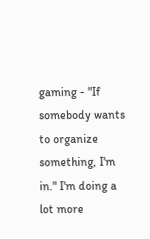gaming - "If somebody wants to organize something, I'm in." I'm doing a lot more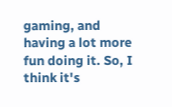gaming, and having a lot more fun doing it. So, I think it's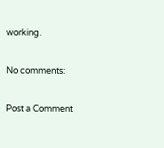working.

No comments:

Post a Comment